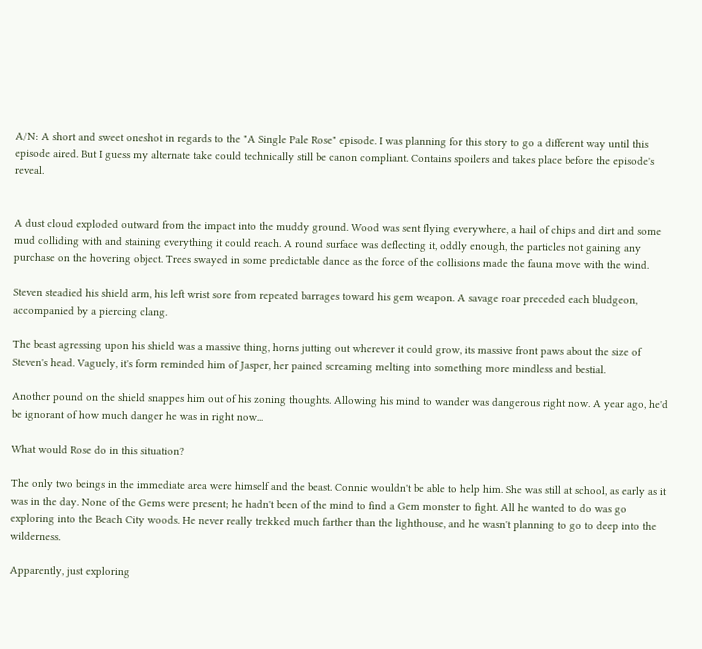A/N: A short and sweet oneshot in regards to the "A Single Pale Rose" episode. I was planning for this story to go a different way until this episode aired. But I guess my alternate take could technically still be canon compliant. Contains spoilers and takes place before the episode's reveal.


A dust cloud exploded outward from the impact into the muddy ground. Wood was sent flying everywhere, a hail of chips and dirt and some mud colliding with and staining everything it could reach. A round surface was deflecting it, oddly enough, the particles not gaining any purchase on the hovering object. Trees swayed in some predictable dance as the force of the collisions made the fauna move with the wind.

Steven steadied his shield arm, his left wrist sore from repeated barrages toward his gem weapon. A savage roar preceded each bludgeon, accompanied by a piercing clang.

The beast agressing upon his shield was a massive thing, horns jutting out wherever it could grow, its massive front paws about the size of Steven's head. Vaguely, it's form reminded him of Jasper, her pained screaming melting into something more mindless and bestial.

Another pound on the shield snappes him out of his zoning thoughts. Allowing his mind to wander was dangerous right now. A year ago, he'd be ignorant of how much danger he was in right now...

What would Rose do in this situation?

The only two beings in the immediate area were himself and the beast. Connie wouldn't be able to help him. She was still at school, as early as it was in the day. None of the Gems were present; he hadn't been of the mind to find a Gem monster to fight. All he wanted to do was go exploring into the Beach City woods. He never really trekked much farther than the lighthouse, and he wasn't planning to go to deep into the wilderness.

Apparently, just exploring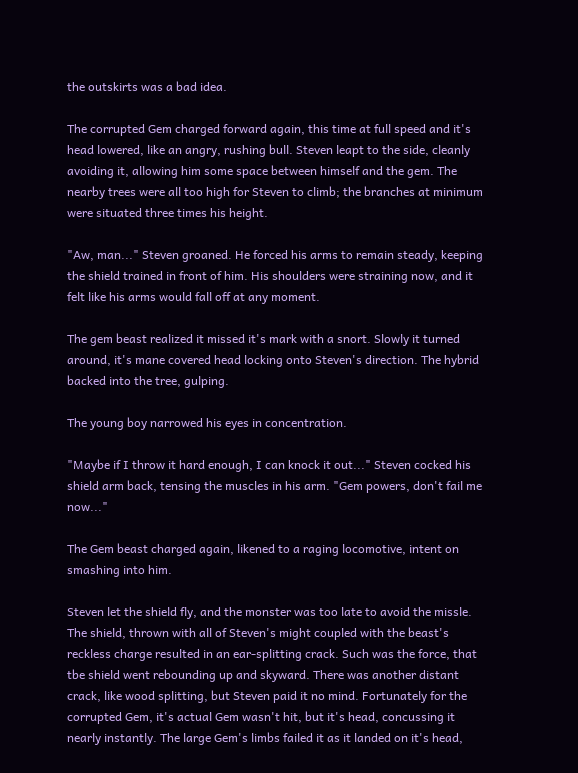the outskirts was a bad idea.

The corrupted Gem charged forward again, this time at full speed and it's head lowered, like an angry, rushing bull. Steven leapt to the side, cleanly avoiding it, allowing him some space between himself and the gem. The nearby trees were all too high for Steven to climb; the branches at minimum were situated three times his height.

"Aw, man..." Steven groaned. He forced his arms to remain steady, keeping the shield trained in front of him. His shoulders were straining now, and it felt like his arms would fall off at any moment.

The gem beast realized it missed it's mark with a snort. Slowly it turned around, it's mane covered head locking onto Steven's direction. The hybrid backed into the tree, gulping.

The young boy narrowed his eyes in concentration.

"Maybe if I throw it hard enough, I can knock it out..." Steven cocked his shield arm back, tensing the muscles in his arm. "Gem powers, don't fail me now..."

The Gem beast charged again, likened to a raging locomotive, intent on smashing into him.

Steven let the shield fly, and the monster was too late to avoid the missle. The shield, thrown with all of Steven's might coupled with the beast's reckless charge resulted in an ear-splitting crack. Such was the force, that tbe shield went rebounding up and skyward. There was another distant crack, like wood splitting, but Steven paid it no mind. Fortunately for the corrupted Gem, it's actual Gem wasn't hit, but it's head, concussing it nearly instantly. The large Gem's limbs failed it as it landed on it's head,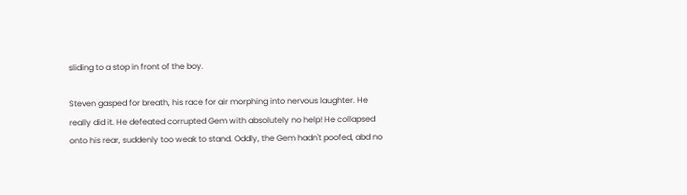sliding to a stop in front of the boy.

Steven gasped for breath, his race for air morphing into nervous laughter. He really did it. He defeated corrupted Gem with absolutely no help! He collapsed onto his rear, suddenly too weak to stand. Oddly, the Gem hadn't poofed, abd no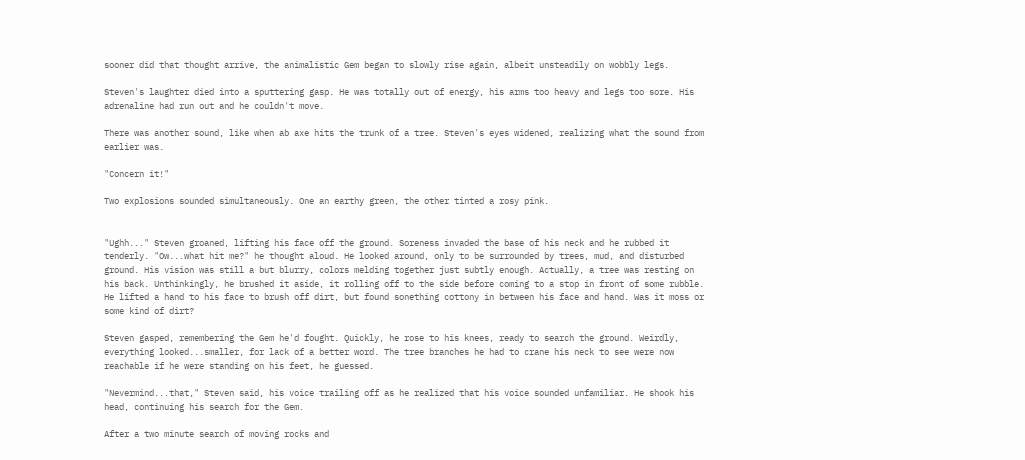sooner did that thought arrive, the animalistic Gem began to slowly rise again, albeit unsteadily on wobbly legs.

Steven's laughter died into a sputtering gasp. He was totally out of energy, his arms too heavy and legs too sore. His adrenaline had run out and he couldn't move.

There was another sound, like when ab axe hits the trunk of a tree. Steven's eyes widened, realizing what the sound from earlier was.

"Concern it!"

Two explosions sounded simultaneously. One an earthy green, the other tinted a rosy pink.


"Ughh..." Steven groaned, lifting his face off the ground. Soreness invaded the base of his neck and he rubbed it tenderly. "Ow...what hit me?" he thought aloud. He looked around, only to be surrounded by trees, mud, and disturbed ground. His vision was still a but blurry, colors melding together just subtly enough. Actually, a tree was resting on his back. Unthinkingly, he brushed it aside, it rolling off to the side before coming to a stop in front of some rubble. He lifted a hand to his face to brush off dirt, but found sonething cottony in between his face and hand. Was it moss or some kind of dirt?

Steven gasped, remembering the Gem he'd fought. Quickly, he rose to his knees, ready to search the ground. Weirdly, everything looked...smaller, for lack of a better word. The tree branches he had to crane his neck to see were now reachable if he were standing on his feet, he guessed.

"Nevermind...that," Steven said, his voice trailing off as he realized that his voice sounded unfamiliar. He shook his head, continuing his search for the Gem.

After a two minute search of moving rocks and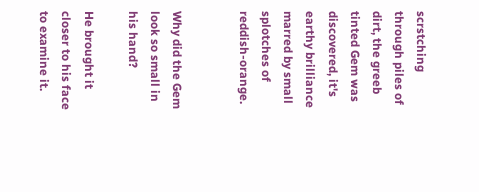scrstching through piles of dirt, the greeb tinted Gem was discovered, it's earthy brilliance marred by small splotches of reddish-orange.


Why did the Gem look so small in his hand?

He brought it closer to his face to examine it.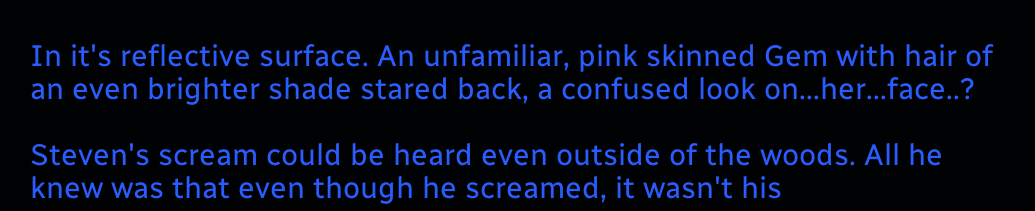In it's reflective surface. An unfamiliar, pink skinned Gem with hair of an even brighter shade stared back, a confused look on...her...face..?

Steven's scream could be heard even outside of the woods. All he knew was that even though he screamed, it wasn't his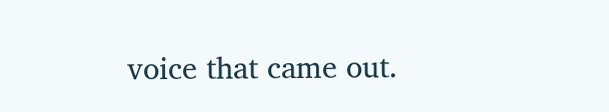voice that came out.